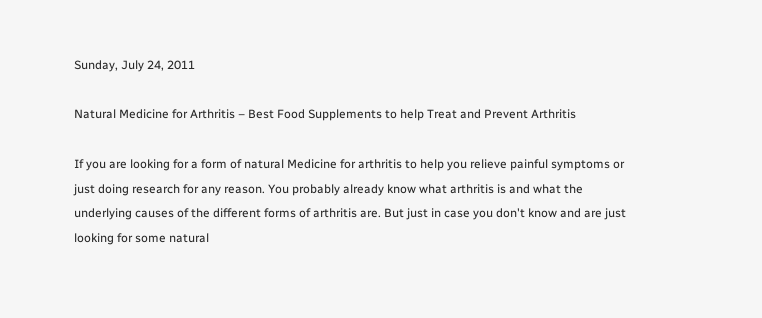Sunday, July 24, 2011

Natural Medicine for Arthritis – Best Food Supplements to help Treat and Prevent Arthritis

If you are looking for a form of natural Medicine for arthritis to help you relieve painful symptoms or just doing research for any reason. You probably already know what arthritis is and what the underlying causes of the different forms of arthritis are. But just in case you don't know and are just looking for some natural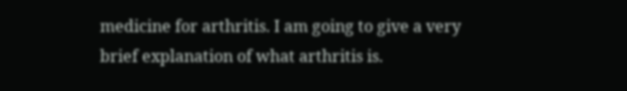medicine for arthritis. I am going to give a very brief explanation of what arthritis is.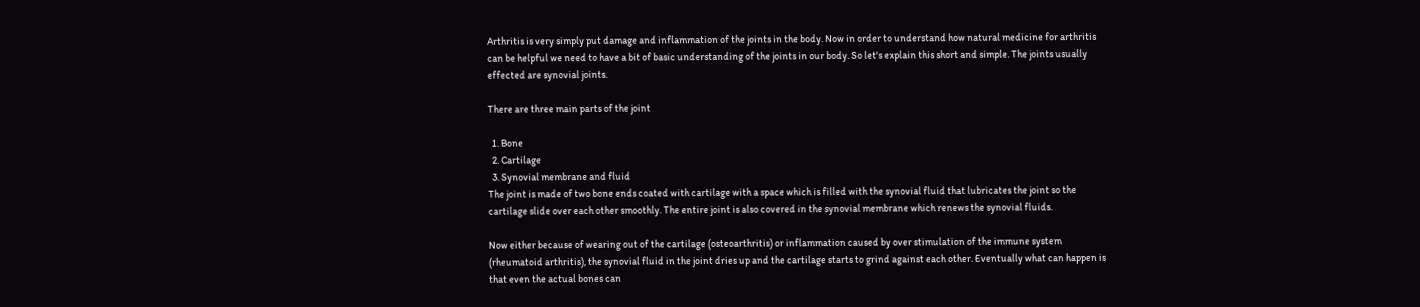Arthritis is very simply put damage and inflammation of the joints in the body. Now in order to understand how natural medicine for arthritis can be helpful we need to have a bit of basic understanding of the joints in our body. So let's explain this short and simple. The joints usually effected are synovial joints.

There are three main parts of the joint

  1. Bone
  2. Cartilage
  3. Synovial membrane and fluid
The joint is made of two bone ends coated with cartilage with a space which is filled with the synovial fluid that lubricates the joint so the cartilage slide over each other smoothly. The entire joint is also covered in the synovial membrane which renews the synovial fluids.

Now either because of wearing out of the cartilage (osteoarthritis) or inflammation caused by over stimulation of the immune system (rheumatoid arthritis), the synovial fluid in the joint dries up and the cartilage starts to grind against each other. Eventually what can happen is that even the actual bones can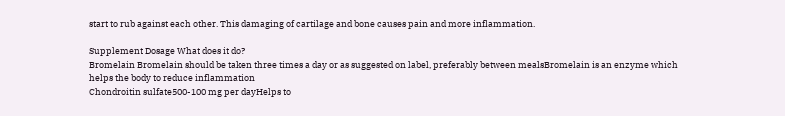start to rub against each other. This damaging of cartilage and bone causes pain and more inflammation.

Supplement Dosage What does it do?
Bromelain Bromelain should be taken three times a day or as suggested on label, preferably between mealsBromelain is an enzyme which helps the body to reduce inflammation
Chondroitin sulfate500-100 mg per dayHelps to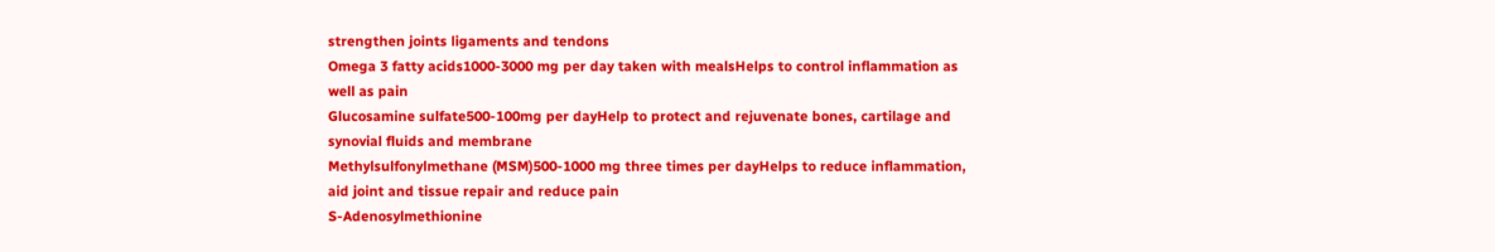strengthen joints ligaments and tendons
Omega 3 fatty acids1000-3000 mg per day taken with mealsHelps to control inflammation as well as pain
Glucosamine sulfate500-100mg per dayHelp to protect and rejuvenate bones, cartilage and synovial fluids and membrane
Methylsulfonylmethane (MSM)500-1000 mg three times per dayHelps to reduce inflammation, aid joint and tissue repair and reduce pain
S-Adenosylmethionine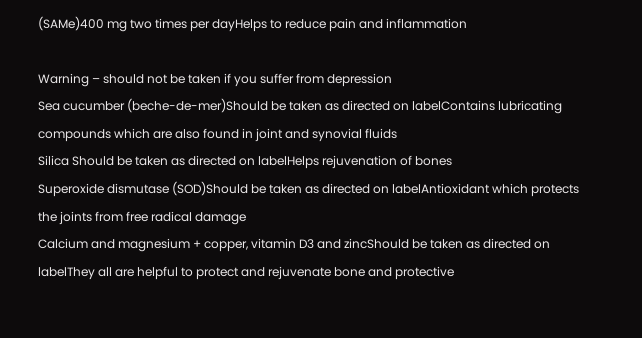(SAMe)400 mg two times per dayHelps to reduce pain and inflammation

Warning – should not be taken if you suffer from depression
Sea cucumber (beche-de-mer)Should be taken as directed on labelContains lubricating compounds which are also found in joint and synovial fluids
Silica Should be taken as directed on labelHelps rejuvenation of bones
Superoxide dismutase (SOD)Should be taken as directed on labelAntioxidant which protects the joints from free radical damage
Calcium and magnesium + copper, vitamin D3 and zincShould be taken as directed on labelThey all are helpful to protect and rejuvenate bone and protective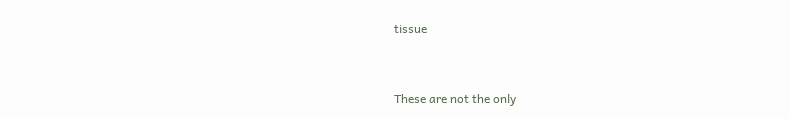tissue


These are not the only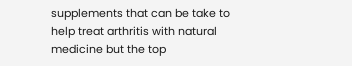supplements that can be take to help treat arthritis with natural medicine but the top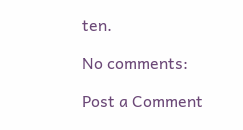ten.

No comments:

Post a Comment